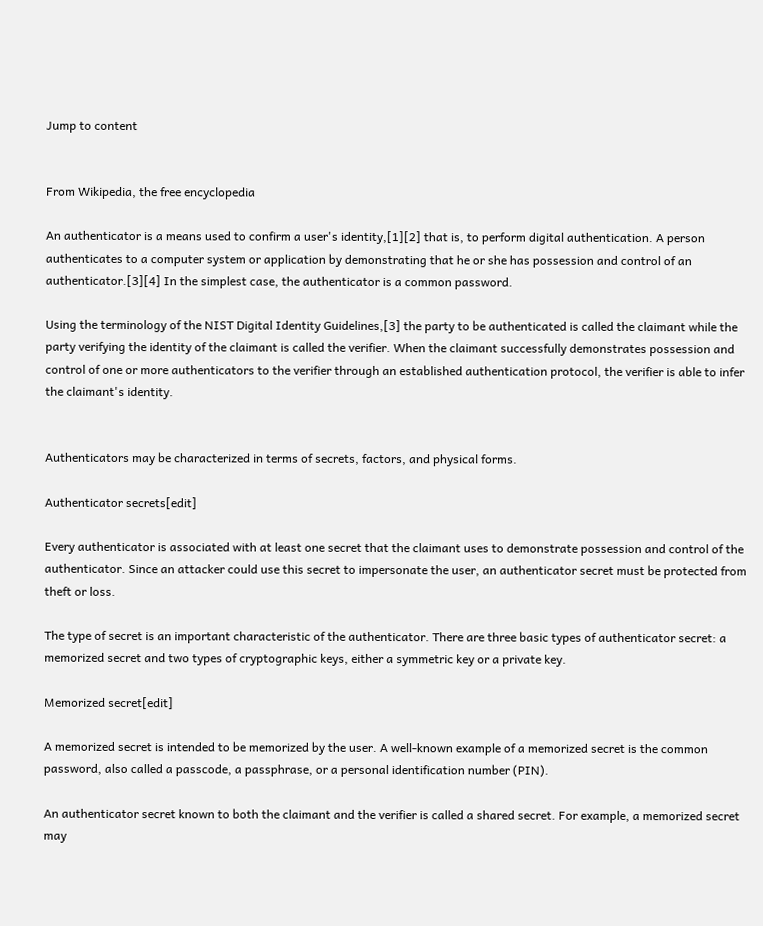Jump to content


From Wikipedia, the free encyclopedia

An authenticator is a means used to confirm a user's identity,[1][2] that is, to perform digital authentication. A person authenticates to a computer system or application by demonstrating that he or she has possession and control of an authenticator.[3][4] In the simplest case, the authenticator is a common password.

Using the terminology of the NIST Digital Identity Guidelines,[3] the party to be authenticated is called the claimant while the party verifying the identity of the claimant is called the verifier. When the claimant successfully demonstrates possession and control of one or more authenticators to the verifier through an established authentication protocol, the verifier is able to infer the claimant's identity.


Authenticators may be characterized in terms of secrets, factors, and physical forms.

Authenticator secrets[edit]

Every authenticator is associated with at least one secret that the claimant uses to demonstrate possession and control of the authenticator. Since an attacker could use this secret to impersonate the user, an authenticator secret must be protected from theft or loss.

The type of secret is an important characteristic of the authenticator. There are three basic types of authenticator secret: a memorized secret and two types of cryptographic keys, either a symmetric key or a private key.

Memorized secret[edit]

A memorized secret is intended to be memorized by the user. A well-known example of a memorized secret is the common password, also called a passcode, a passphrase, or a personal identification number (PIN).

An authenticator secret known to both the claimant and the verifier is called a shared secret. For example, a memorized secret may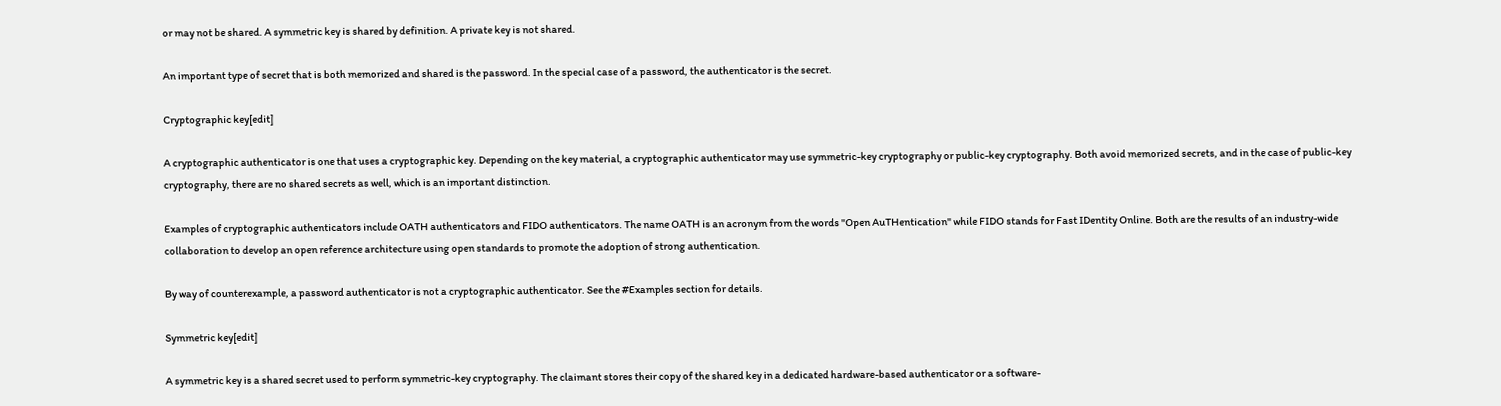or may not be shared. A symmetric key is shared by definition. A private key is not shared.

An important type of secret that is both memorized and shared is the password. In the special case of a password, the authenticator is the secret.

Cryptographic key[edit]

A cryptographic authenticator is one that uses a cryptographic key. Depending on the key material, a cryptographic authenticator may use symmetric-key cryptography or public-key cryptography. Both avoid memorized secrets, and in the case of public-key cryptography, there are no shared secrets as well, which is an important distinction.

Examples of cryptographic authenticators include OATH authenticators and FIDO authenticators. The name OATH is an acronym from the words "Open AuTHentication" while FIDO stands for Fast IDentity Online. Both are the results of an industry-wide collaboration to develop an open reference architecture using open standards to promote the adoption of strong authentication.

By way of counterexample, a password authenticator is not a cryptographic authenticator. See the #Examples section for details.

Symmetric key[edit]

A symmetric key is a shared secret used to perform symmetric-key cryptography. The claimant stores their copy of the shared key in a dedicated hardware-based authenticator or a software-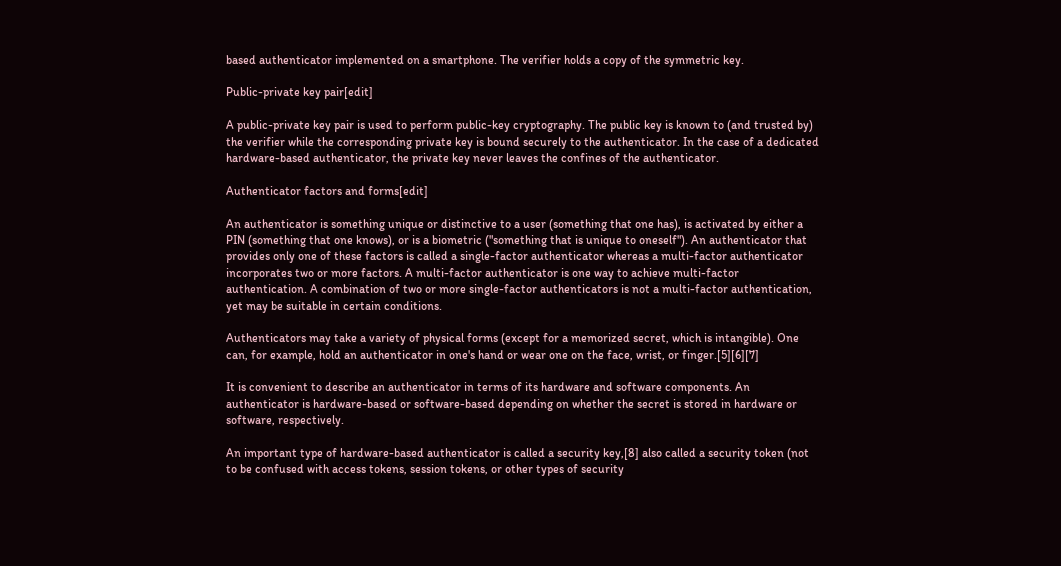based authenticator implemented on a smartphone. The verifier holds a copy of the symmetric key.

Public-private key pair[edit]

A public-private key pair is used to perform public-key cryptography. The public key is known to (and trusted by) the verifier while the corresponding private key is bound securely to the authenticator. In the case of a dedicated hardware-based authenticator, the private key never leaves the confines of the authenticator.

Authenticator factors and forms[edit]

An authenticator is something unique or distinctive to a user (something that one has), is activated by either a PIN (something that one knows), or is a biometric ("something that is unique to oneself"). An authenticator that provides only one of these factors is called a single-factor authenticator whereas a multi-factor authenticator incorporates two or more factors. A multi-factor authenticator is one way to achieve multi-factor authentication. A combination of two or more single-factor authenticators is not a multi-factor authentication, yet may be suitable in certain conditions.

Authenticators may take a variety of physical forms (except for a memorized secret, which is intangible). One can, for example, hold an authenticator in one's hand or wear one on the face, wrist, or finger.[5][6][7]

It is convenient to describe an authenticator in terms of its hardware and software components. An authenticator is hardware-based or software-based depending on whether the secret is stored in hardware or software, respectively.

An important type of hardware-based authenticator is called a security key,[8] also called a security token (not to be confused with access tokens, session tokens, or other types of security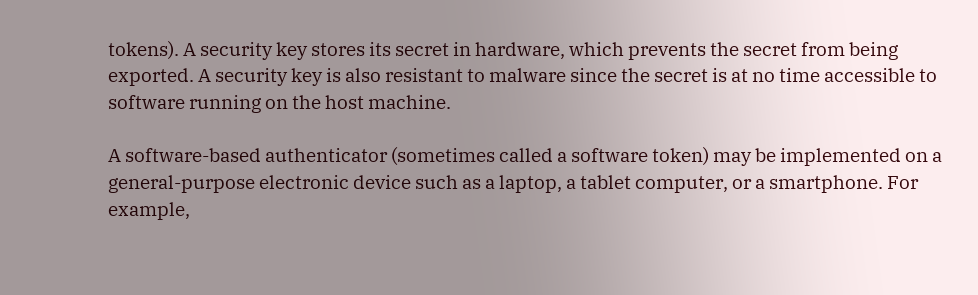tokens). A security key stores its secret in hardware, which prevents the secret from being exported. A security key is also resistant to malware since the secret is at no time accessible to software running on the host machine.

A software-based authenticator (sometimes called a software token) may be implemented on a general-purpose electronic device such as a laptop, a tablet computer, or a smartphone. For example,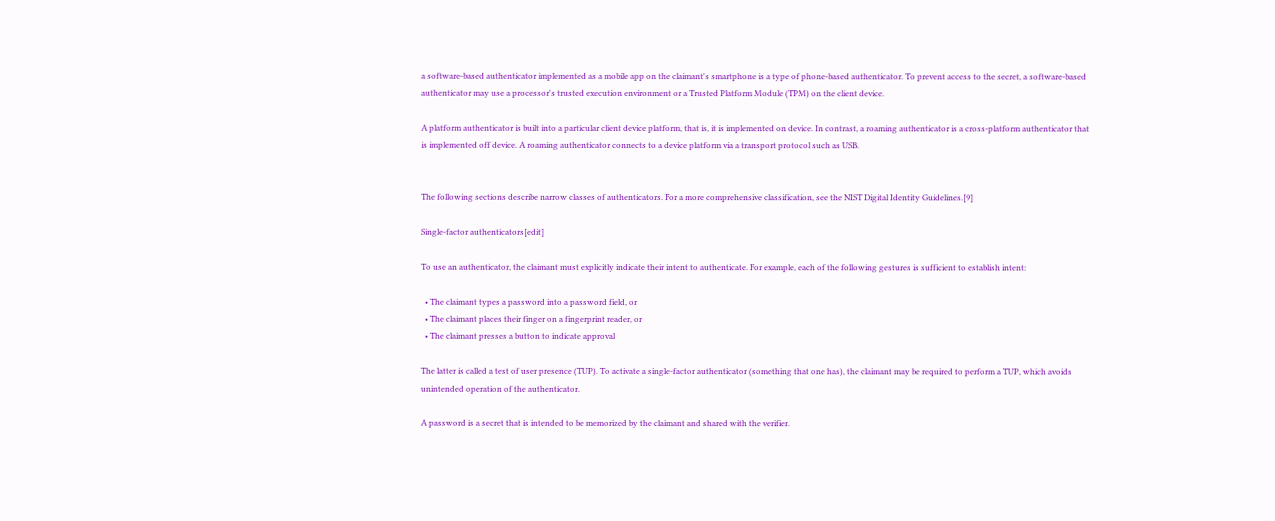a software-based authenticator implemented as a mobile app on the claimant's smartphone is a type of phone-based authenticator. To prevent access to the secret, a software-based authenticator may use a processor's trusted execution environment or a Trusted Platform Module (TPM) on the client device.

A platform authenticator is built into a particular client device platform, that is, it is implemented on device. In contrast, a roaming authenticator is a cross-platform authenticator that is implemented off device. A roaming authenticator connects to a device platform via a transport protocol such as USB.


The following sections describe narrow classes of authenticators. For a more comprehensive classification, see the NIST Digital Identity Guidelines.[9]

Single-factor authenticators[edit]

To use an authenticator, the claimant must explicitly indicate their intent to authenticate. For example, each of the following gestures is sufficient to establish intent:

  • The claimant types a password into a password field, or
  • The claimant places their finger on a fingerprint reader, or
  • The claimant presses a button to indicate approval

The latter is called a test of user presence (TUP). To activate a single-factor authenticator (something that one has), the claimant may be required to perform a TUP, which avoids unintended operation of the authenticator.

A password is a secret that is intended to be memorized by the claimant and shared with the verifier.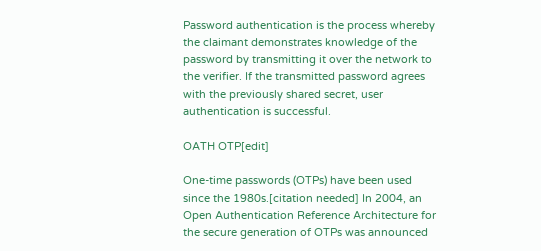Password authentication is the process whereby the claimant demonstrates knowledge of the password by transmitting it over the network to the verifier. If the transmitted password agrees with the previously shared secret, user authentication is successful.

OATH OTP[edit]

One-time passwords (OTPs) have been used since the 1980s.[citation needed] In 2004, an Open Authentication Reference Architecture for the secure generation of OTPs was announced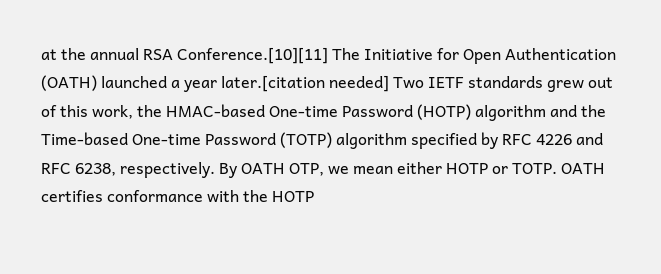at the annual RSA Conference.[10][11] The Initiative for Open Authentication (OATH) launched a year later.[citation needed] Two IETF standards grew out of this work, the HMAC-based One-time Password (HOTP) algorithm and the Time-based One-time Password (TOTP) algorithm specified by RFC 4226 and RFC 6238, respectively. By OATH OTP, we mean either HOTP or TOTP. OATH certifies conformance with the HOTP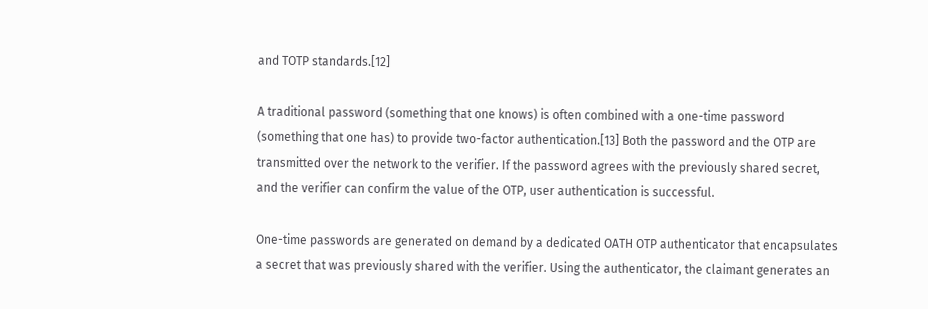and TOTP standards.[12]

A traditional password (something that one knows) is often combined with a one-time password (something that one has) to provide two-factor authentication.[13] Both the password and the OTP are transmitted over the network to the verifier. If the password agrees with the previously shared secret, and the verifier can confirm the value of the OTP, user authentication is successful.

One-time passwords are generated on demand by a dedicated OATH OTP authenticator that encapsulates a secret that was previously shared with the verifier. Using the authenticator, the claimant generates an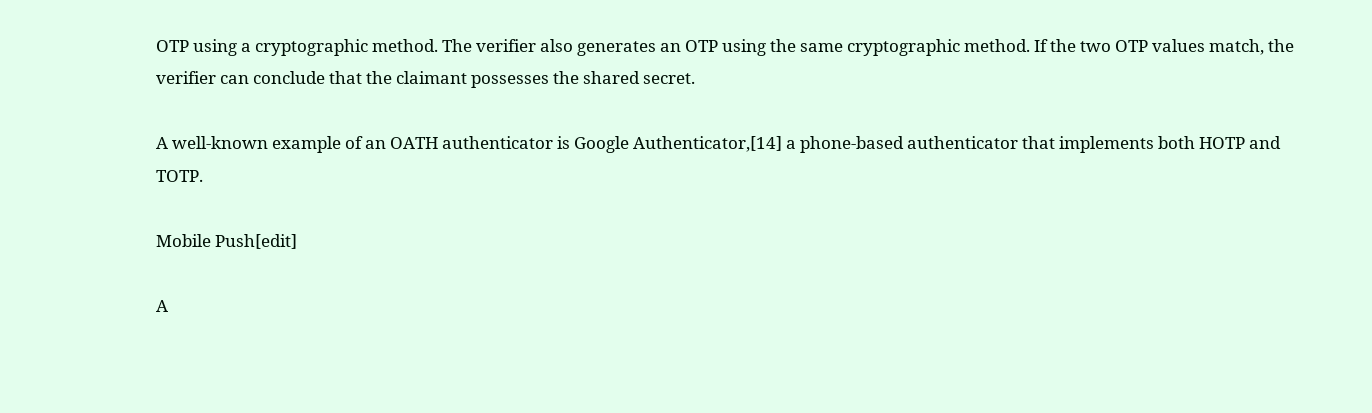OTP using a cryptographic method. The verifier also generates an OTP using the same cryptographic method. If the two OTP values match, the verifier can conclude that the claimant possesses the shared secret.

A well-known example of an OATH authenticator is Google Authenticator,[14] a phone-based authenticator that implements both HOTP and TOTP.

Mobile Push[edit]

A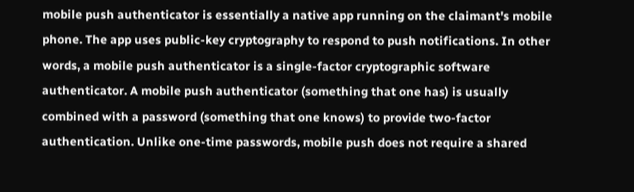mobile push authenticator is essentially a native app running on the claimant's mobile phone. The app uses public-key cryptography to respond to push notifications. In other words, a mobile push authenticator is a single-factor cryptographic software authenticator. A mobile push authenticator (something that one has) is usually combined with a password (something that one knows) to provide two-factor authentication. Unlike one-time passwords, mobile push does not require a shared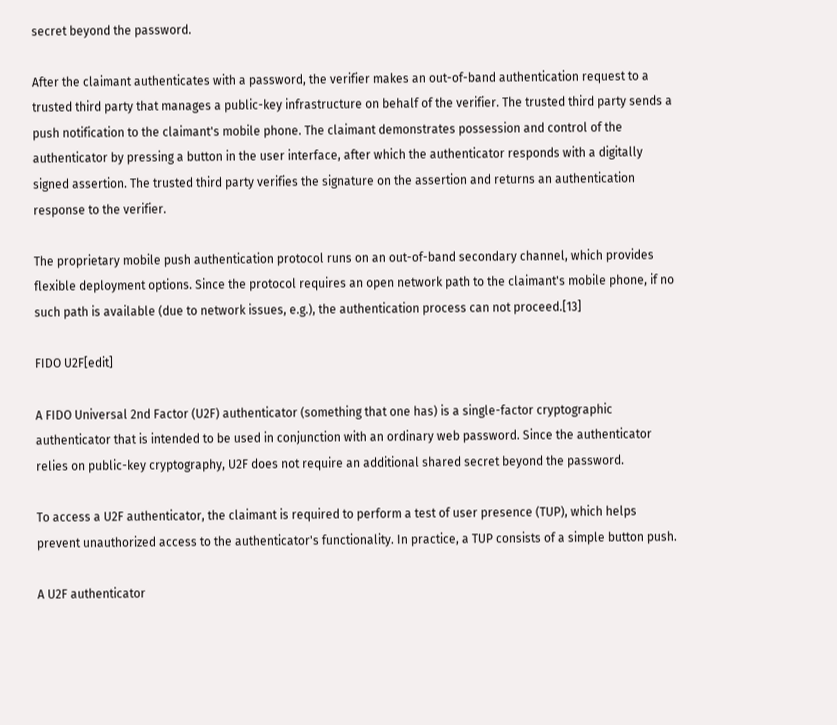secret beyond the password.

After the claimant authenticates with a password, the verifier makes an out-of-band authentication request to a trusted third party that manages a public-key infrastructure on behalf of the verifier. The trusted third party sends a push notification to the claimant's mobile phone. The claimant demonstrates possession and control of the authenticator by pressing a button in the user interface, after which the authenticator responds with a digitally signed assertion. The trusted third party verifies the signature on the assertion and returns an authentication response to the verifier.

The proprietary mobile push authentication protocol runs on an out-of-band secondary channel, which provides flexible deployment options. Since the protocol requires an open network path to the claimant's mobile phone, if no such path is available (due to network issues, e.g.), the authentication process can not proceed.[13]

FIDO U2F[edit]

A FIDO Universal 2nd Factor (U2F) authenticator (something that one has) is a single-factor cryptographic authenticator that is intended to be used in conjunction with an ordinary web password. Since the authenticator relies on public-key cryptography, U2F does not require an additional shared secret beyond the password.

To access a U2F authenticator, the claimant is required to perform a test of user presence (TUP), which helps prevent unauthorized access to the authenticator's functionality. In practice, a TUP consists of a simple button push.

A U2F authenticator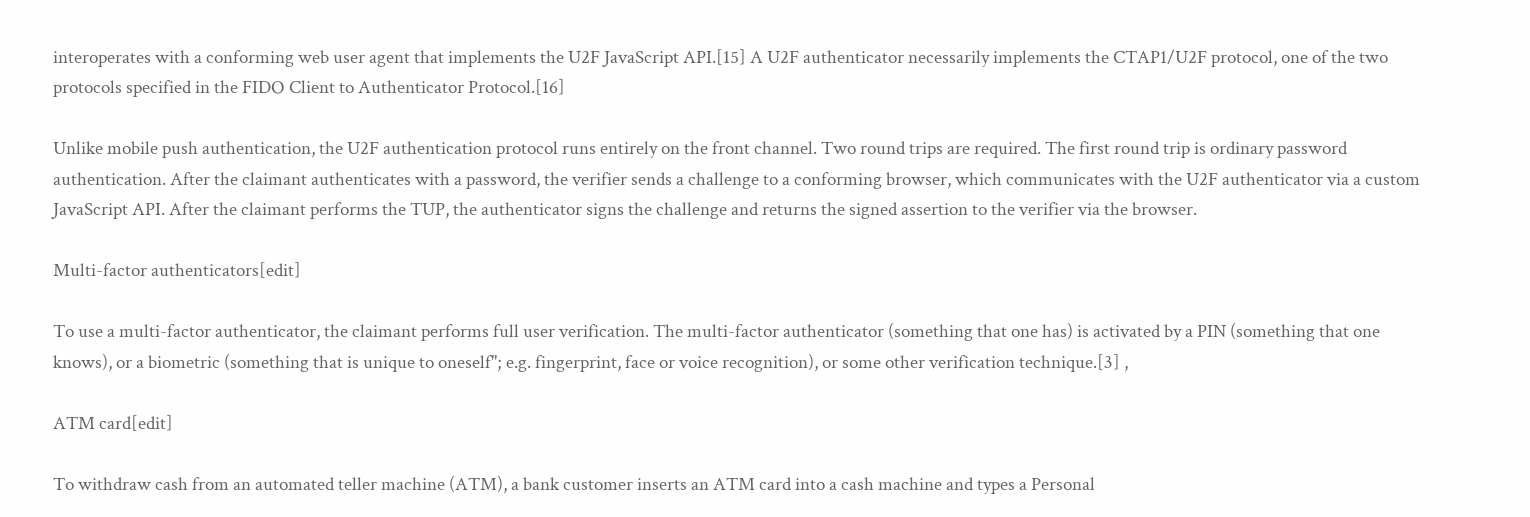interoperates with a conforming web user agent that implements the U2F JavaScript API.[15] A U2F authenticator necessarily implements the CTAP1/U2F protocol, one of the two protocols specified in the FIDO Client to Authenticator Protocol.[16]

Unlike mobile push authentication, the U2F authentication protocol runs entirely on the front channel. Two round trips are required. The first round trip is ordinary password authentication. After the claimant authenticates with a password, the verifier sends a challenge to a conforming browser, which communicates with the U2F authenticator via a custom JavaScript API. After the claimant performs the TUP, the authenticator signs the challenge and returns the signed assertion to the verifier via the browser.

Multi-factor authenticators[edit]

To use a multi-factor authenticator, the claimant performs full user verification. The multi-factor authenticator (something that one has) is activated by a PIN (something that one knows), or a biometric (something that is unique to oneself"; e.g. fingerprint, face or voice recognition), or some other verification technique.[3] ,

ATM card[edit]

To withdraw cash from an automated teller machine (ATM), a bank customer inserts an ATM card into a cash machine and types a Personal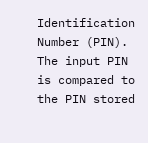Identification Number (PIN). The input PIN is compared to the PIN stored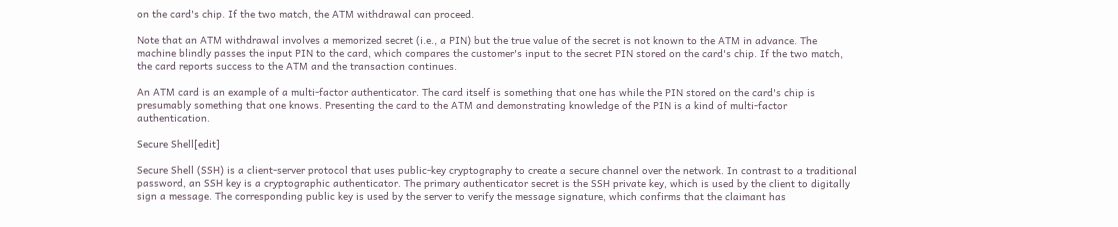on the card's chip. If the two match, the ATM withdrawal can proceed.

Note that an ATM withdrawal involves a memorized secret (i.e., a PIN) but the true value of the secret is not known to the ATM in advance. The machine blindly passes the input PIN to the card, which compares the customer's input to the secret PIN stored on the card's chip. If the two match, the card reports success to the ATM and the transaction continues.

An ATM card is an example of a multi-factor authenticator. The card itself is something that one has while the PIN stored on the card's chip is presumably something that one knows. Presenting the card to the ATM and demonstrating knowledge of the PIN is a kind of multi-factor authentication.

Secure Shell[edit]

Secure Shell (SSH) is a client-server protocol that uses public-key cryptography to create a secure channel over the network. In contrast to a traditional password, an SSH key is a cryptographic authenticator. The primary authenticator secret is the SSH private key, which is used by the client to digitally sign a message. The corresponding public key is used by the server to verify the message signature, which confirms that the claimant has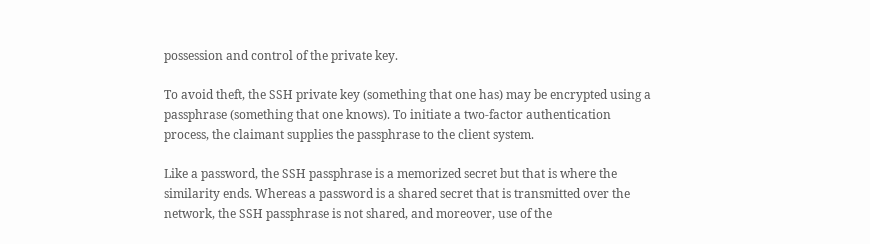possession and control of the private key.

To avoid theft, the SSH private key (something that one has) may be encrypted using a passphrase (something that one knows). To initiate a two-factor authentication process, the claimant supplies the passphrase to the client system.

Like a password, the SSH passphrase is a memorized secret but that is where the similarity ends. Whereas a password is a shared secret that is transmitted over the network, the SSH passphrase is not shared, and moreover, use of the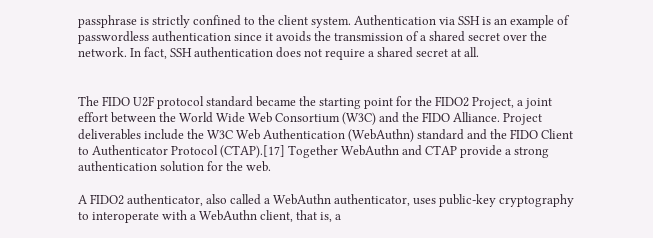passphrase is strictly confined to the client system. Authentication via SSH is an example of passwordless authentication since it avoids the transmission of a shared secret over the network. In fact, SSH authentication does not require a shared secret at all.


The FIDO U2F protocol standard became the starting point for the FIDO2 Project, a joint effort between the World Wide Web Consortium (W3C) and the FIDO Alliance. Project deliverables include the W3C Web Authentication (WebAuthn) standard and the FIDO Client to Authenticator Protocol (CTAP).[17] Together WebAuthn and CTAP provide a strong authentication solution for the web.

A FIDO2 authenticator, also called a WebAuthn authenticator, uses public-key cryptography to interoperate with a WebAuthn client, that is, a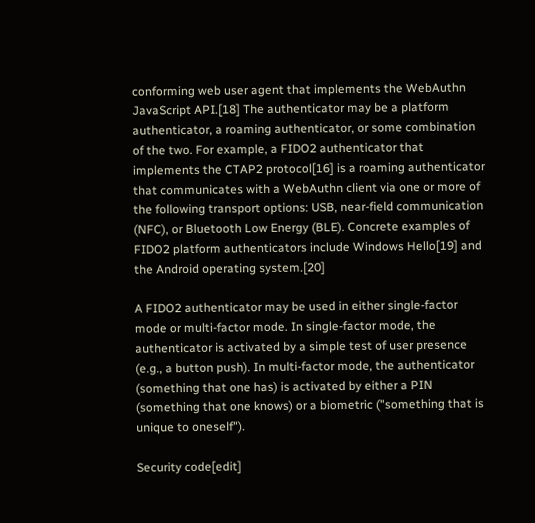conforming web user agent that implements the WebAuthn JavaScript API.[18] The authenticator may be a platform authenticator, a roaming authenticator, or some combination of the two. For example, a FIDO2 authenticator that implements the CTAP2 protocol[16] is a roaming authenticator that communicates with a WebAuthn client via one or more of the following transport options: USB, near-field communication (NFC), or Bluetooth Low Energy (BLE). Concrete examples of FIDO2 platform authenticators include Windows Hello[19] and the Android operating system.[20]

A FIDO2 authenticator may be used in either single-factor mode or multi-factor mode. In single-factor mode, the authenticator is activated by a simple test of user presence (e.g., a button push). In multi-factor mode, the authenticator (something that one has) is activated by either a PIN (something that one knows) or a biometric ("something that is unique to oneself").

Security code[edit]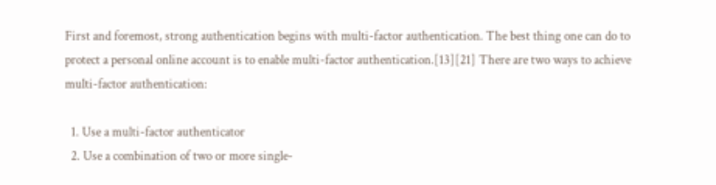First and foremost, strong authentication begins with multi-factor authentication. The best thing one can do to protect a personal online account is to enable multi-factor authentication.[13][21] There are two ways to achieve multi-factor authentication:

  1. Use a multi-factor authenticator
  2. Use a combination of two or more single-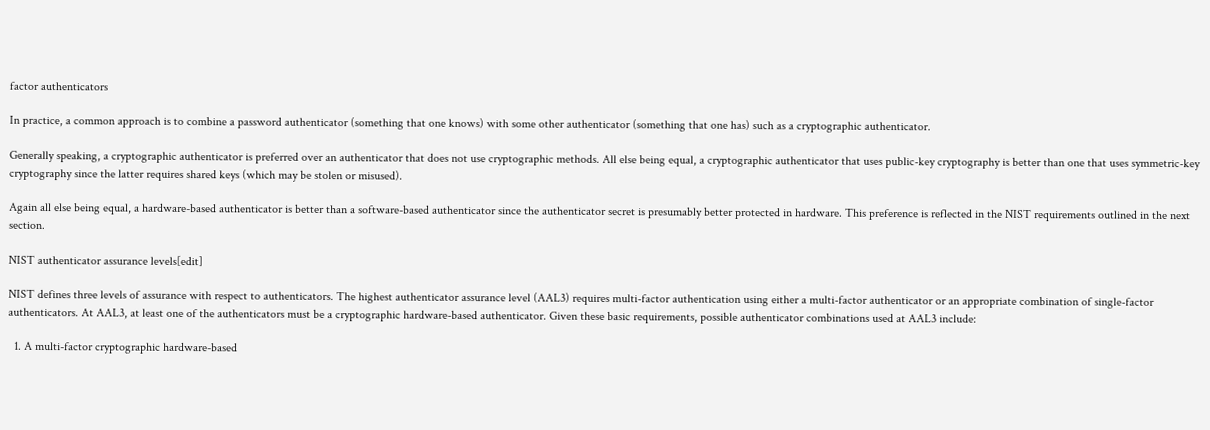factor authenticators

In practice, a common approach is to combine a password authenticator (something that one knows) with some other authenticator (something that one has) such as a cryptographic authenticator.

Generally speaking, a cryptographic authenticator is preferred over an authenticator that does not use cryptographic methods. All else being equal, a cryptographic authenticator that uses public-key cryptography is better than one that uses symmetric-key cryptography since the latter requires shared keys (which may be stolen or misused).

Again all else being equal, a hardware-based authenticator is better than a software-based authenticator since the authenticator secret is presumably better protected in hardware. This preference is reflected in the NIST requirements outlined in the next section.

NIST authenticator assurance levels[edit]

NIST defines three levels of assurance with respect to authenticators. The highest authenticator assurance level (AAL3) requires multi-factor authentication using either a multi-factor authenticator or an appropriate combination of single-factor authenticators. At AAL3, at least one of the authenticators must be a cryptographic hardware-based authenticator. Given these basic requirements, possible authenticator combinations used at AAL3 include:

  1. A multi-factor cryptographic hardware-based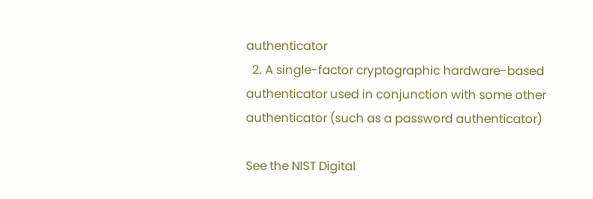authenticator
  2. A single-factor cryptographic hardware-based authenticator used in conjunction with some other authenticator (such as a password authenticator)

See the NIST Digital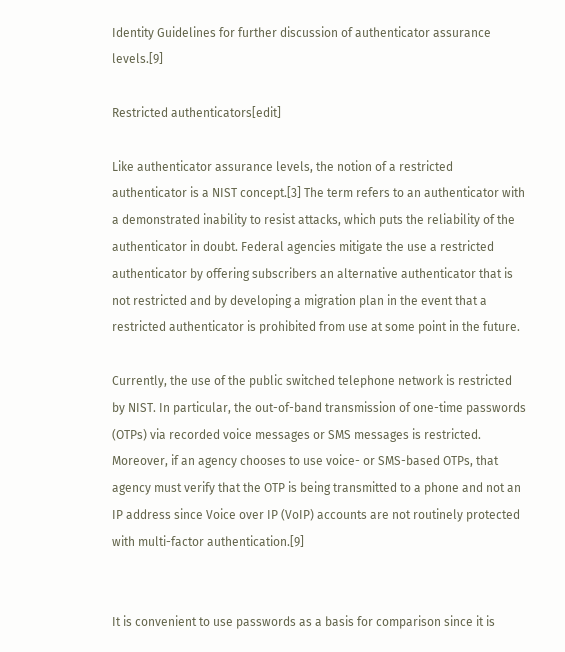Identity Guidelines for further discussion of authenticator assurance levels.[9]

Restricted authenticators[edit]

Like authenticator assurance levels, the notion of a restricted authenticator is a NIST concept.[3] The term refers to an authenticator with a demonstrated inability to resist attacks, which puts the reliability of the authenticator in doubt. Federal agencies mitigate the use a restricted authenticator by offering subscribers an alternative authenticator that is not restricted and by developing a migration plan in the event that a restricted authenticator is prohibited from use at some point in the future.

Currently, the use of the public switched telephone network is restricted by NIST. In particular, the out-of-band transmission of one-time passwords (OTPs) via recorded voice messages or SMS messages is restricted. Moreover, if an agency chooses to use voice- or SMS-based OTPs, that agency must verify that the OTP is being transmitted to a phone and not an IP address since Voice over IP (VoIP) accounts are not routinely protected with multi-factor authentication.[9]


It is convenient to use passwords as a basis for comparison since it is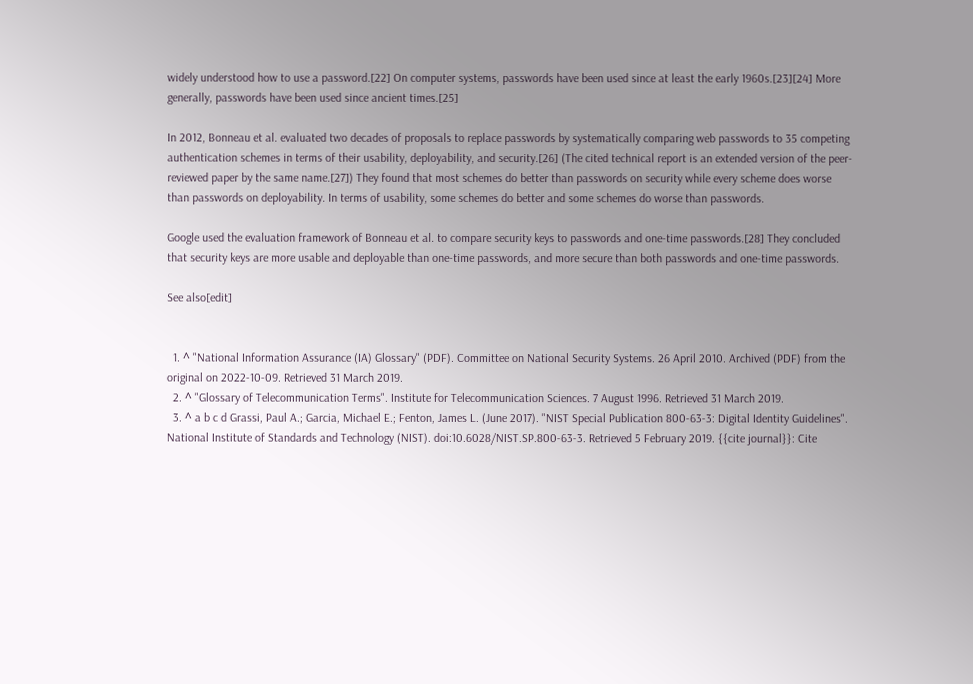widely understood how to use a password.[22] On computer systems, passwords have been used since at least the early 1960s.[23][24] More generally, passwords have been used since ancient times.[25]

In 2012, Bonneau et al. evaluated two decades of proposals to replace passwords by systematically comparing web passwords to 35 competing authentication schemes in terms of their usability, deployability, and security.[26] (The cited technical report is an extended version of the peer-reviewed paper by the same name.[27]) They found that most schemes do better than passwords on security while every scheme does worse than passwords on deployability. In terms of usability, some schemes do better and some schemes do worse than passwords.

Google used the evaluation framework of Bonneau et al. to compare security keys to passwords and one-time passwords.[28] They concluded that security keys are more usable and deployable than one-time passwords, and more secure than both passwords and one-time passwords.

See also[edit]


  1. ^ "National Information Assurance (IA) Glossary" (PDF). Committee on National Security Systems. 26 April 2010. Archived (PDF) from the original on 2022-10-09. Retrieved 31 March 2019.
  2. ^ "Glossary of Telecommunication Terms". Institute for Telecommunication Sciences. 7 August 1996. Retrieved 31 March 2019.
  3. ^ a b c d Grassi, Paul A.; Garcia, Michael E.; Fenton, James L. (June 2017). "NIST Special Publication 800-63-3: Digital Identity Guidelines". National Institute of Standards and Technology (NIST). doi:10.6028/NIST.SP.800-63-3. Retrieved 5 February 2019. {{cite journal}}: Cite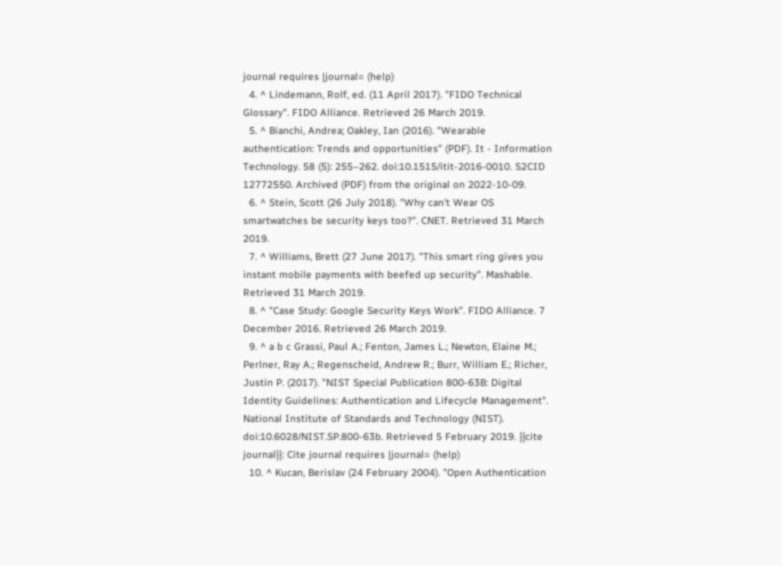journal requires |journal= (help)
  4. ^ Lindemann, Rolf, ed. (11 April 2017). "FIDO Technical Glossary". FIDO Alliance. Retrieved 26 March 2019.
  5. ^ Bianchi, Andrea; Oakley, Ian (2016). "Wearable authentication: Trends and opportunities" (PDF). It - Information Technology. 58 (5): 255–262. doi:10.1515/itit-2016-0010. S2CID 12772550. Archived (PDF) from the original on 2022-10-09.
  6. ^ Stein, Scott (26 July 2018). "Why can't Wear OS smartwatches be security keys too?". CNET. Retrieved 31 March 2019.
  7. ^ Williams, Brett (27 June 2017). "This smart ring gives you instant mobile payments with beefed up security". Mashable. Retrieved 31 March 2019.
  8. ^ "Case Study: Google Security Keys Work". FIDO Alliance. 7 December 2016. Retrieved 26 March 2019.
  9. ^ a b c Grassi, Paul A.; Fenton, James L.; Newton, Elaine M.; Perlner, Ray A.; Regenscheid, Andrew R.; Burr, William E.; Richer, Justin P. (2017). "NIST Special Publication 800-63B: Digital Identity Guidelines: Authentication and Lifecycle Management". National Institute of Standards and Technology (NIST). doi:10.6028/NIST.SP.800-63b. Retrieved 5 February 2019. {{cite journal}}: Cite journal requires |journal= (help)
  10. ^ Kucan, Berislav (24 February 2004). "Open Authentication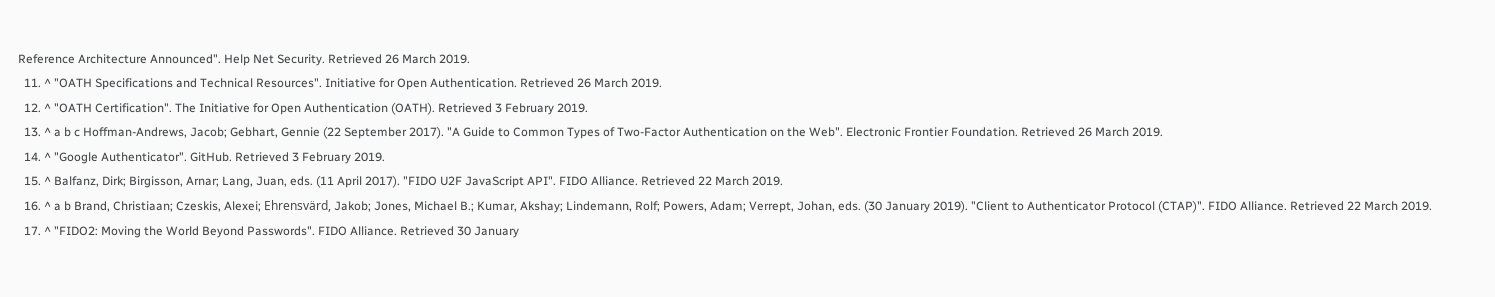Reference Architecture Announced". Help Net Security. Retrieved 26 March 2019.
  11. ^ "OATH Specifications and Technical Resources". Initiative for Open Authentication. Retrieved 26 March 2019.
  12. ^ "OATH Certification". The Initiative for Open Authentication (OATH). Retrieved 3 February 2019.
  13. ^ a b c Hoffman-Andrews, Jacob; Gebhart, Gennie (22 September 2017). "A Guide to Common Types of Two-Factor Authentication on the Web". Electronic Frontier Foundation. Retrieved 26 March 2019.
  14. ^ "Google Authenticator". GitHub. Retrieved 3 February 2019.
  15. ^ Balfanz, Dirk; Birgisson, Arnar; Lang, Juan, eds. (11 April 2017). "FIDO U2F JavaScript API". FIDO Alliance. Retrieved 22 March 2019.
  16. ^ a b Brand, Christiaan; Czeskis, Alexei; Ehrensvärd, Jakob; Jones, Michael B.; Kumar, Akshay; Lindemann, Rolf; Powers, Adam; Verrept, Johan, eds. (30 January 2019). "Client to Authenticator Protocol (CTAP)". FIDO Alliance. Retrieved 22 March 2019.
  17. ^ "FIDO2: Moving the World Beyond Passwords". FIDO Alliance. Retrieved 30 January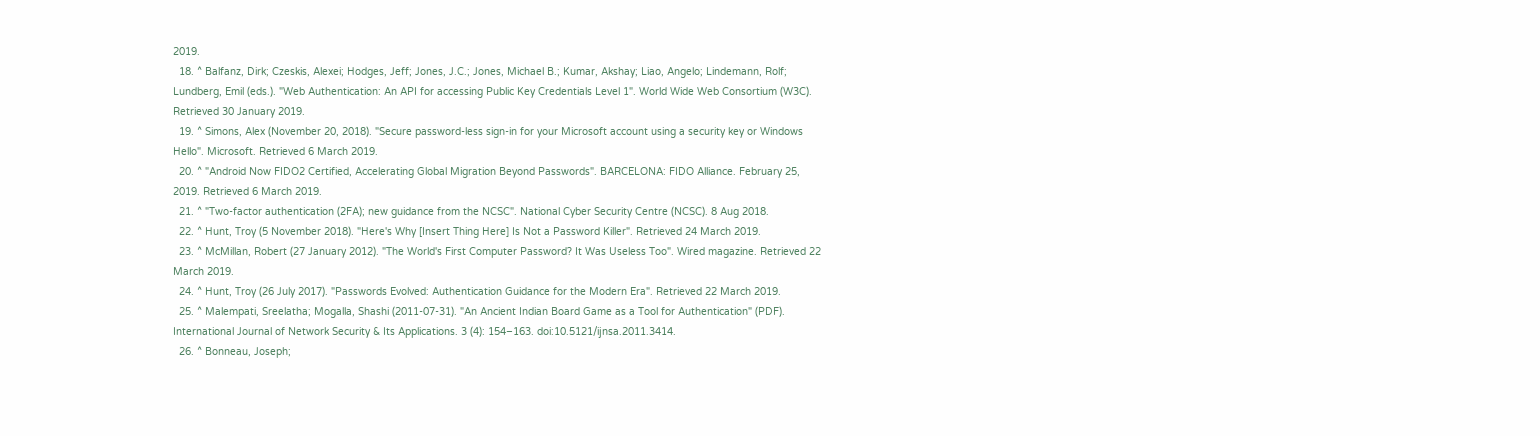2019.
  18. ^ Balfanz, Dirk; Czeskis, Alexei; Hodges, Jeff; Jones, J.C.; Jones, Michael B.; Kumar, Akshay; Liao, Angelo; Lindemann, Rolf; Lundberg, Emil (eds.). "Web Authentication: An API for accessing Public Key Credentials Level 1". World Wide Web Consortium (W3C). Retrieved 30 January 2019.
  19. ^ Simons, Alex (November 20, 2018). "Secure password-less sign-in for your Microsoft account using a security key or Windows Hello". Microsoft. Retrieved 6 March 2019.
  20. ^ "Android Now FIDO2 Certified, Accelerating Global Migration Beyond Passwords". BARCELONA: FIDO Alliance. February 25, 2019. Retrieved 6 March 2019.
  21. ^ "Two-factor authentication (2FA); new guidance from the NCSC". National Cyber Security Centre (NCSC). 8 Aug 2018.
  22. ^ Hunt, Troy (5 November 2018). "Here's Why [Insert Thing Here] Is Not a Password Killer". Retrieved 24 March 2019.
  23. ^ McMillan, Robert (27 January 2012). "The World's First Computer Password? It Was Useless Too". Wired magazine. Retrieved 22 March 2019.
  24. ^ Hunt, Troy (26 July 2017). "Passwords Evolved: Authentication Guidance for the Modern Era". Retrieved 22 March 2019.
  25. ^ Malempati, Sreelatha; Mogalla, Shashi (2011-07-31). "An Ancient Indian Board Game as a Tool for Authentication" (PDF). International Journal of Network Security & Its Applications. 3 (4): 154–163. doi:10.5121/ijnsa.2011.3414.
  26. ^ Bonneau, Joseph;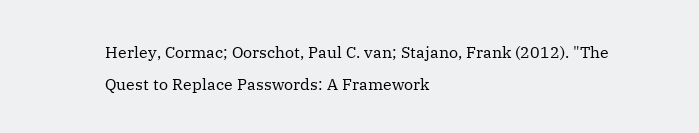Herley, Cormac; Oorschot, Paul C. van; Stajano, Frank (2012). "The Quest to Replace Passwords: A Framework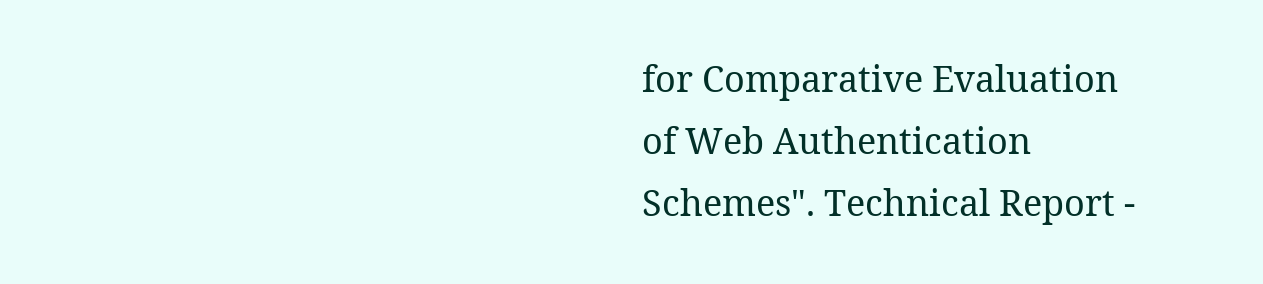for Comparative Evaluation of Web Authentication Schemes". Technical Report -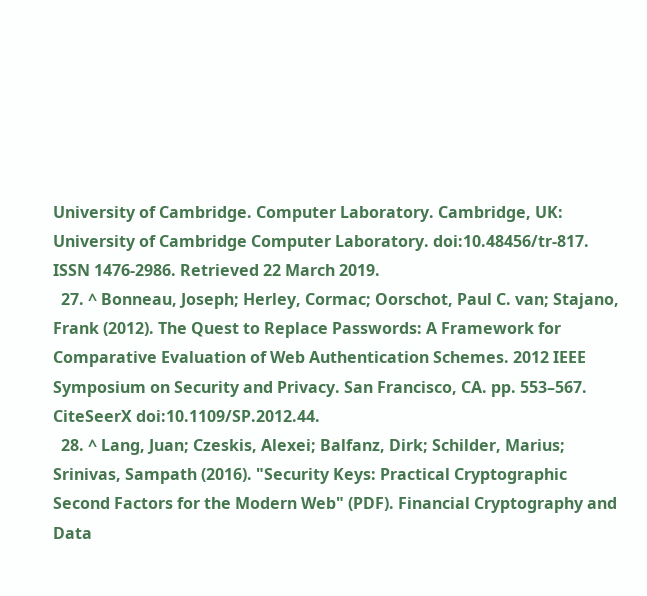University of Cambridge. Computer Laboratory. Cambridge, UK: University of Cambridge Computer Laboratory. doi:10.48456/tr-817. ISSN 1476-2986. Retrieved 22 March 2019.
  27. ^ Bonneau, Joseph; Herley, Cormac; Oorschot, Paul C. van; Stajano, Frank (2012). The Quest to Replace Passwords: A Framework for Comparative Evaluation of Web Authentication Schemes. 2012 IEEE Symposium on Security and Privacy. San Francisco, CA. pp. 553–567. CiteSeerX doi:10.1109/SP.2012.44.
  28. ^ Lang, Juan; Czeskis, Alexei; Balfanz, Dirk; Schilder, Marius; Srinivas, Sampath (2016). "Security Keys: Practical Cryptographic Second Factors for the Modern Web" (PDF). Financial Cryptography and Data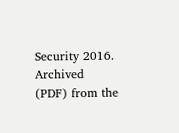Security 2016. Archived (PDF) from the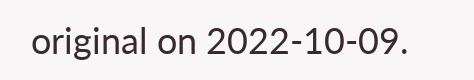original on 2022-10-09.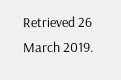Retrieved 26 March 2019.